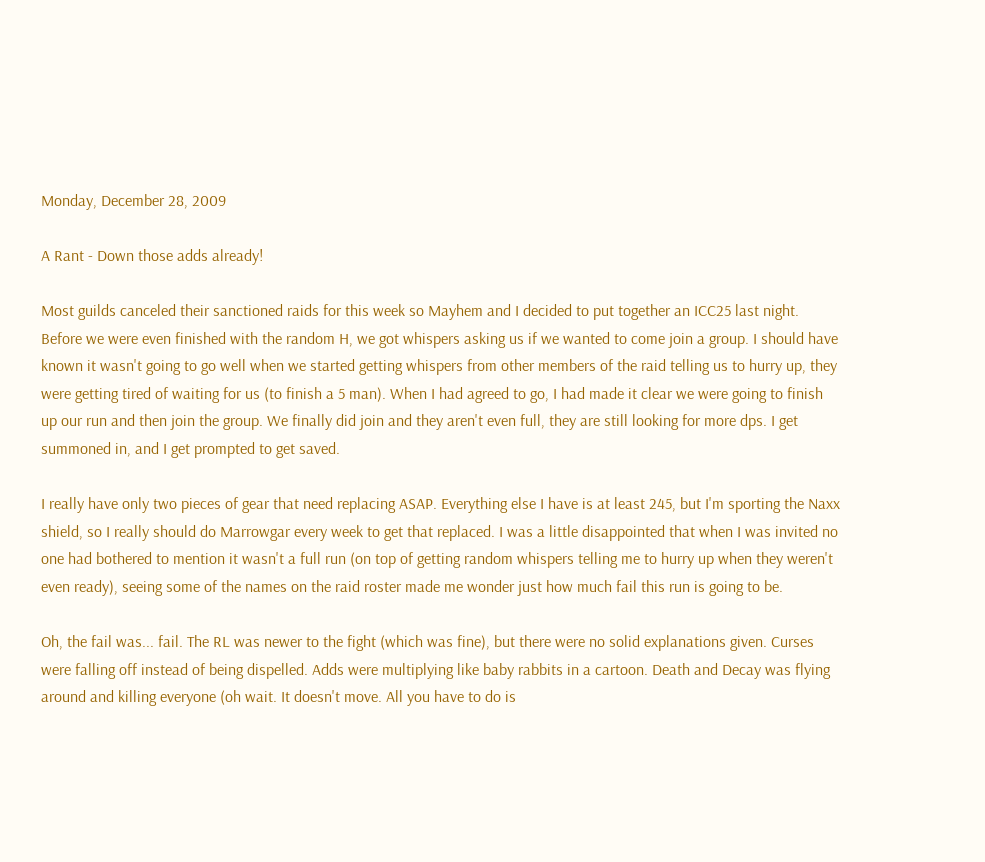Monday, December 28, 2009

A Rant - Down those adds already!

Most guilds canceled their sanctioned raids for this week so Mayhem and I decided to put together an ICC25 last night. Before we were even finished with the random H, we got whispers asking us if we wanted to come join a group. I should have known it wasn't going to go well when we started getting whispers from other members of the raid telling us to hurry up, they were getting tired of waiting for us (to finish a 5 man). When I had agreed to go, I had made it clear we were going to finish up our run and then join the group. We finally did join and they aren't even full, they are still looking for more dps. I get summoned in, and I get prompted to get saved.

I really have only two pieces of gear that need replacing ASAP. Everything else I have is at least 245, but I'm sporting the Naxx shield, so I really should do Marrowgar every week to get that replaced. I was a little disappointed that when I was invited no one had bothered to mention it wasn't a full run (on top of getting random whispers telling me to hurry up when they weren't even ready), seeing some of the names on the raid roster made me wonder just how much fail this run is going to be.

Oh, the fail was... fail. The RL was newer to the fight (which was fine), but there were no solid explanations given. Curses were falling off instead of being dispelled. Adds were multiplying like baby rabbits in a cartoon. Death and Decay was flying around and killing everyone (oh wait. It doesn't move. All you have to do is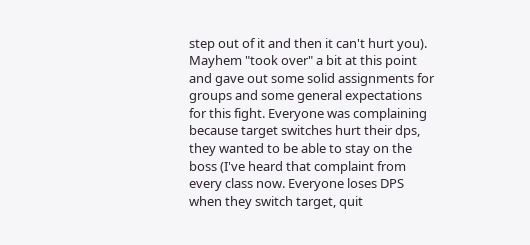step out of it and then it can't hurt you). Mayhem "took over" a bit at this point and gave out some solid assignments for groups and some general expectations for this fight. Everyone was complaining because target switches hurt their dps, they wanted to be able to stay on the boss (I've heard that complaint from every class now. Everyone loses DPS when they switch target, quit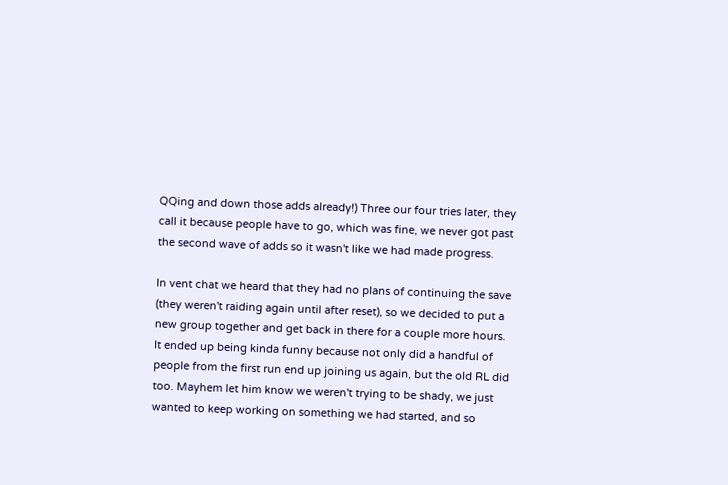QQing and down those adds already!) Three our four tries later, they call it because people have to go, which was fine, we never got past the second wave of adds so it wasn't like we had made progress.

In vent chat we heard that they had no plans of continuing the save (they weren't raiding again until after reset), so we decided to put a new group together and get back in there for a couple more hours. It ended up being kinda funny because not only did a handful of people from the first run end up joining us again, but the old RL did too. Mayhem let him know we weren't trying to be shady, we just wanted to keep working on something we had started, and so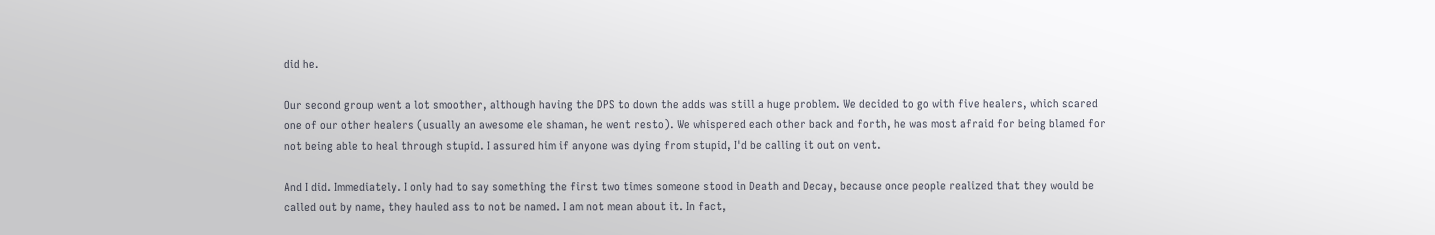did he.

Our second group went a lot smoother, although having the DPS to down the adds was still a huge problem. We decided to go with five healers, which scared one of our other healers (usually an awesome ele shaman, he went resto). We whispered each other back and forth, he was most afraid for being blamed for not being able to heal through stupid. I assured him if anyone was dying from stupid, I'd be calling it out on vent.

And I did. Immediately. I only had to say something the first two times someone stood in Death and Decay, because once people realized that they would be called out by name, they hauled ass to not be named. I am not mean about it. In fact,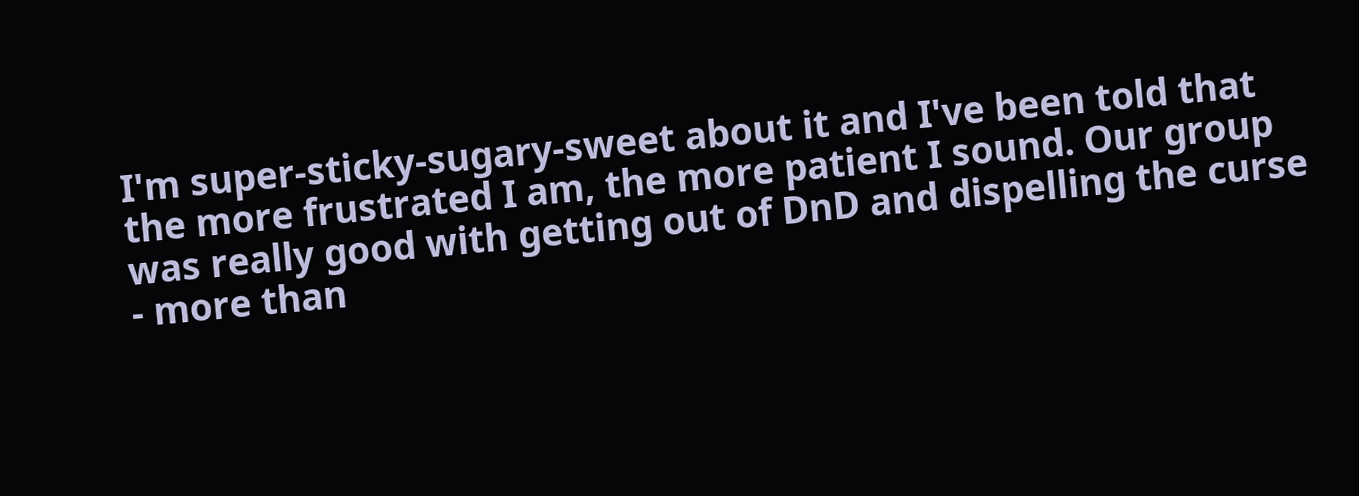I'm super-sticky-sugary-sweet about it and I've been told that the more frustrated I am, the more patient I sound. Our group was really good with getting out of DnD and dispelling the curse - more than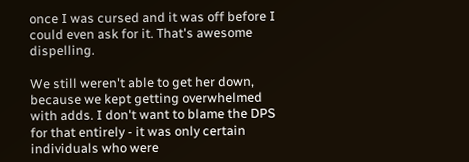once I was cursed and it was off before I could even ask for it. That's awesome dispelling.

We still weren't able to get her down, because we kept getting overwhelmed with adds. I don't want to blame the DPS for that entirely - it was only certain individuals who were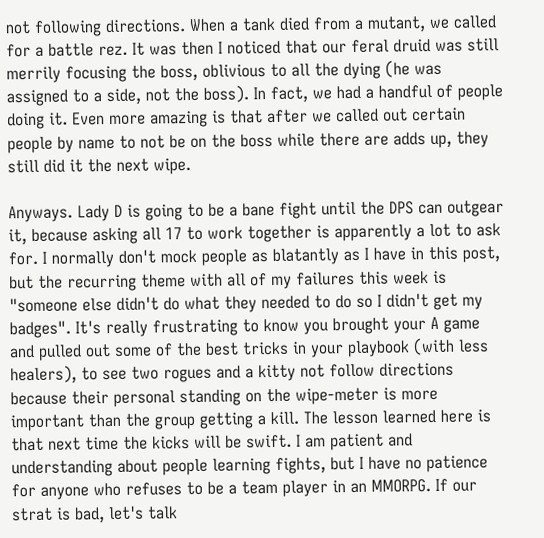not following directions. When a tank died from a mutant, we called for a battle rez. It was then I noticed that our feral druid was still merrily focusing the boss, oblivious to all the dying (he was assigned to a side, not the boss). In fact, we had a handful of people doing it. Even more amazing is that after we called out certain people by name to not be on the boss while there are adds up, they still did it the next wipe.

Anyways. Lady D is going to be a bane fight until the DPS can outgear it, because asking all 17 to work together is apparently a lot to ask for. I normally don't mock people as blatantly as I have in this post, but the recurring theme with all of my failures this week is "someone else didn't do what they needed to do so I didn't get my badges". It's really frustrating to know you brought your A game and pulled out some of the best tricks in your playbook (with less healers), to see two rogues and a kitty not follow directions because their personal standing on the wipe-meter is more important than the group getting a kill. The lesson learned here is that next time the kicks will be swift. I am patient and understanding about people learning fights, but I have no patience for anyone who refuses to be a team player in an MMORPG. If our strat is bad, let's talk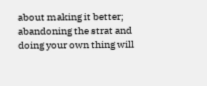about making it better; abandoning the strat and doing your own thing will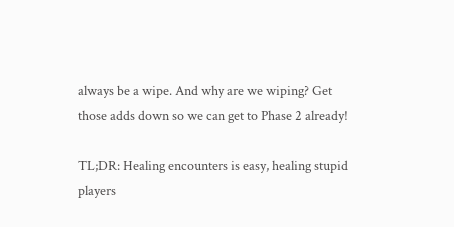always be a wipe. And why are we wiping? Get those adds down so we can get to Phase 2 already!

TL;DR: Healing encounters is easy, healing stupid players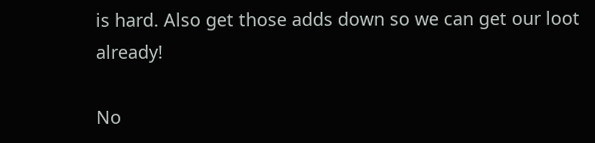is hard. Also get those adds down so we can get our loot already!

No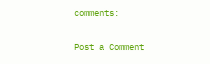comments:

Post a Comment